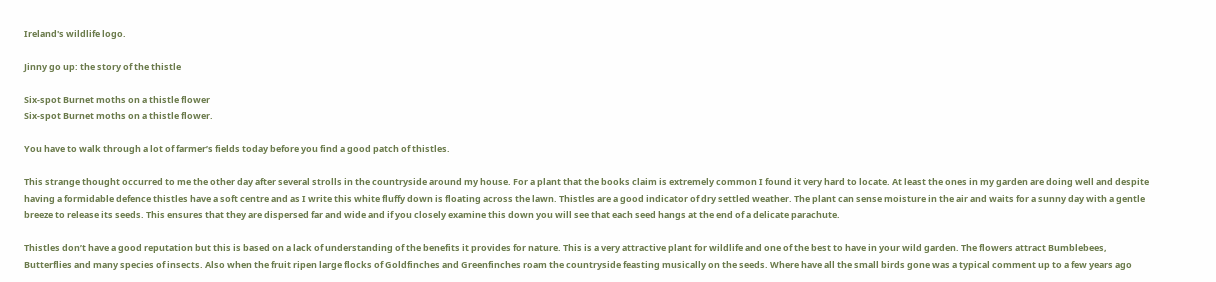Ireland's wildlife logo.

Jinny go up: the story of the thistle

Six-spot Burnet moths on a thistle flower
Six-spot Burnet moths on a thistle flower.

You have to walk through a lot of farmer’s fields today before you find a good patch of thistles.

This strange thought occurred to me the other day after several strolls in the countryside around my house. For a plant that the books claim is extremely common I found it very hard to locate. At least the ones in my garden are doing well and despite having a formidable defence thistles have a soft centre and as I write this white fluffy down is floating across the lawn. Thistles are a good indicator of dry settled weather. The plant can sense moisture in the air and waits for a sunny day with a gentle breeze to release its seeds. This ensures that they are dispersed far and wide and if you closely examine this down you will see that each seed hangs at the end of a delicate parachute.

Thistles don’t have a good reputation but this is based on a lack of understanding of the benefits it provides for nature. This is a very attractive plant for wildlife and one of the best to have in your wild garden. The flowers attract Bumblebees, Butterflies and many species of insects. Also when the fruit ripen large flocks of Goldfinches and Greenfinches roam the countryside feasting musically on the seeds. Where have all the small birds gone was a typical comment up to a few years ago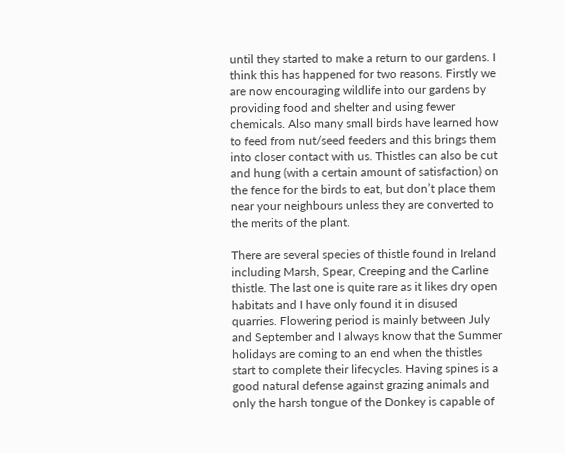until they started to make a return to our gardens. I think this has happened for two reasons. Firstly we are now encouraging wildlife into our gardens by providing food and shelter and using fewer chemicals. Also many small birds have learned how to feed from nut/seed feeders and this brings them into closer contact with us. Thistles can also be cut and hung (with a certain amount of satisfaction) on the fence for the birds to eat, but don’t place them near your neighbours unless they are converted to the merits of the plant.

There are several species of thistle found in Ireland including Marsh, Spear, Creeping and the Carline thistle. The last one is quite rare as it likes dry open habitats and I have only found it in disused quarries. Flowering period is mainly between July and September and I always know that the Summer holidays are coming to an end when the thistles start to complete their lifecycles. Having spines is a good natural defense against grazing animals and only the harsh tongue of the Donkey is capable of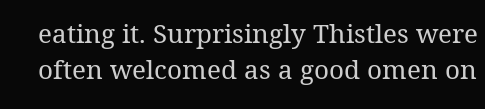eating it. Surprisingly Thistles were often welcomed as a good omen on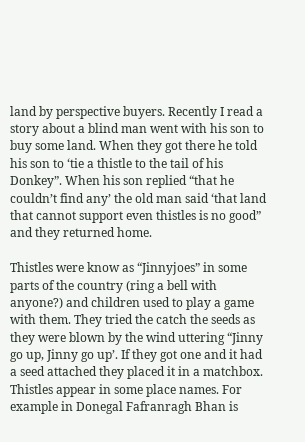land by perspective buyers. Recently I read a story about a blind man went with his son to buy some land. When they got there he told his son to ‘tie a thistle to the tail of his Donkey”. When his son replied “that he couldn’t find any’ the old man said ‘that land that cannot support even thistles is no good” and they returned home.

Thistles were know as “Jinnyjoes” in some parts of the country (ring a bell with anyone?) and children used to play a game with them. They tried the catch the seeds as they were blown by the wind uttering “Jinny go up, Jinny go up’. If they got one and it had a seed attached they placed it in a matchbox. Thistles appear in some place names. For example in Donegal Fafranragh Bhan is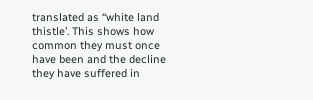translated as “white land thistle’. This shows how common they must once have been and the decline they have suffered in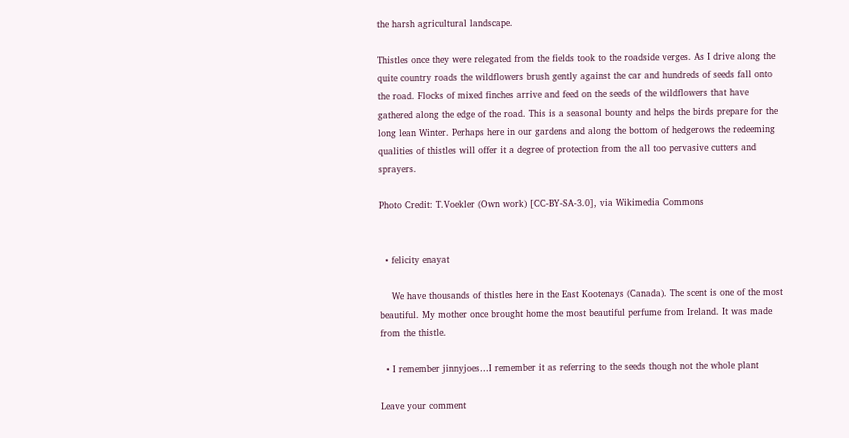the harsh agricultural landscape.

Thistles once they were relegated from the fields took to the roadside verges. As I drive along the quite country roads the wildflowers brush gently against the car and hundreds of seeds fall onto the road. Flocks of mixed finches arrive and feed on the seeds of the wildflowers that have gathered along the edge of the road. This is a seasonal bounty and helps the birds prepare for the long lean Winter. Perhaps here in our gardens and along the bottom of hedgerows the redeeming qualities of thistles will offer it a degree of protection from the all too pervasive cutters and sprayers.

Photo Credit: T.Voekler (Own work) [CC-BY-SA-3.0], via Wikimedia Commons


  • felicity enayat

    We have thousands of thistles here in the East Kootenays (Canada). The scent is one of the most beautiful. My mother once brought home the most beautiful perfume from Ireland. It was made from the thistle.

  • I remember jinnyjoes…I remember it as referring to the seeds though not the whole plant

Leave your comment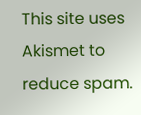This site uses Akismet to reduce spam.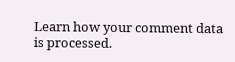Learn how your comment data is processed.